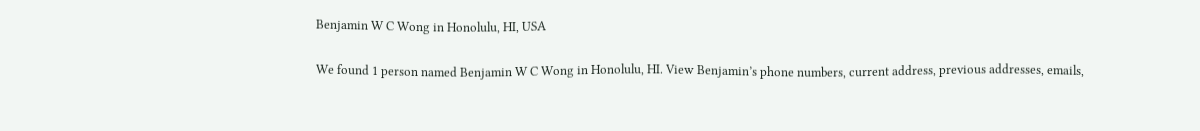Benjamin W C Wong in Honolulu, HI, USA

We found 1 person named Benjamin W C Wong in Honolulu, HI. View Benjamin’s phone numbers, current address, previous addresses, emails,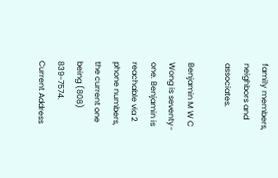family members, neighbors and associates.

Benjamin M W C Wong is seventy-one. Benjamin is reachable via 2 phone numbers, the current one being (808) 839-7574.
Current Address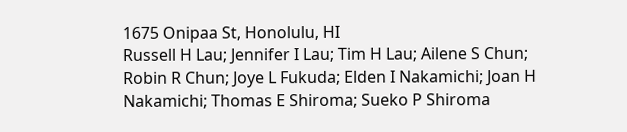1675 Onipaa St, Honolulu, HI
Russell H Lau; Jennifer I Lau; Tim H Lau; Ailene S Chun; Robin R Chun; Joye L Fukuda; Elden I Nakamichi; Joan H Nakamichi; Thomas E Shiroma; Sueko P Shiroma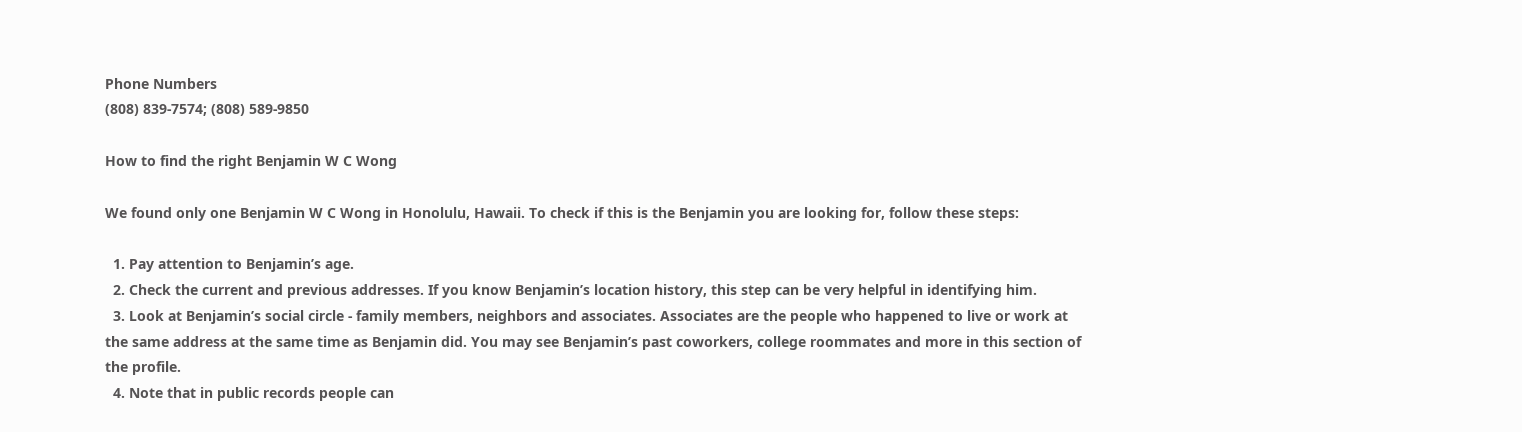Phone Numbers
(808) 839-7574; (808) 589-9850

How to find the right Benjamin W C Wong

We found only one Benjamin W C Wong in Honolulu, Hawaii. To check if this is the Benjamin you are looking for, follow these steps:

  1. Pay attention to Benjamin’s age.
  2. Check the current and previous addresses. If you know Benjamin’s location history, this step can be very helpful in identifying him.
  3. Look at Benjamin’s social circle - family members, neighbors and associates. Associates are the people who happened to live or work at the same address at the same time as Benjamin did. You may see Benjamin’s past coworkers, college roommates and more in this section of the profile.
  4. Note that in public records people can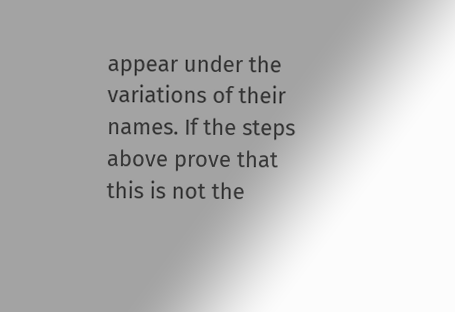appear under the variations of their names. If the steps above prove that this is not the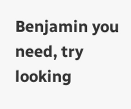Benjamin you need, try looking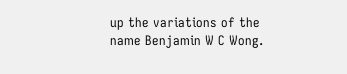up the variations of the name Benjamin W C Wong.